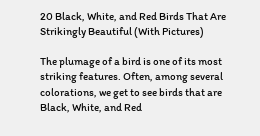20 Black, White, and Red Birds That Are Strikingly Beautiful (With Pictures)

The plumage of a bird is one of its most striking features. Often, among several colorations, we get to see birds that are Black, White, and Red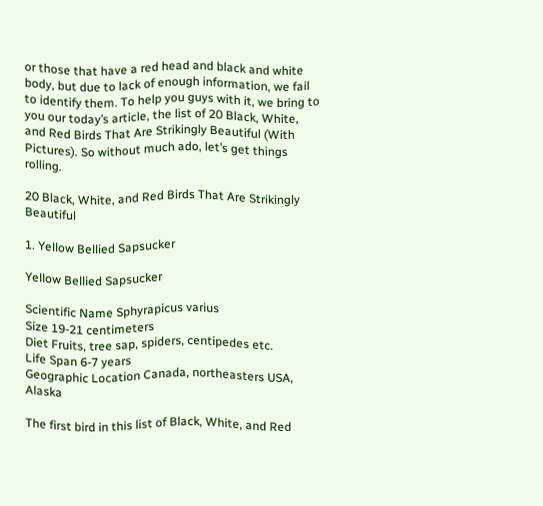or those that have a red head and black and white body, but due to lack of enough information, we fail to identify them. To help you guys with it, we bring to you our today’s article, the list of 20 Black, White, and Red Birds That Are Strikingly Beautiful (With Pictures). So without much ado, let’s get things rolling.

20 Black, White, and Red Birds That Are Strikingly Beautiful

1. Yellow Bellied Sapsucker

Yellow Bellied Sapsucker

Scientific Name Sphyrapicus varius
Size 19-21 centimeters
Diet Fruits, tree sap, spiders, centipedes etc.
Life Span 6-7 years
Geographic Location Canada, northeasters USA, Alaska

The first bird in this list of Black, White, and Red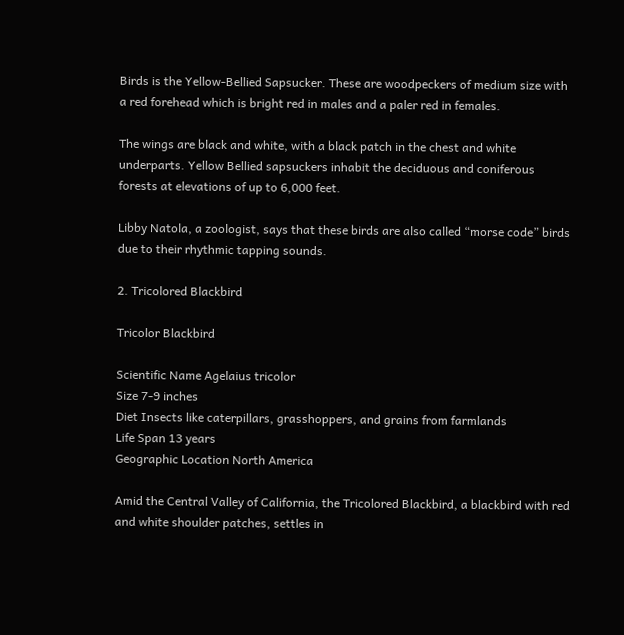Birds is the Yellow-Bellied Sapsucker. These are woodpeckers of medium size with a red forehead which is bright red in males and a paler red in females.

The wings are black and white, with a black patch in the chest and white underparts. Yellow Bellied sapsuckers inhabit the deciduous and coniferous forests at elevations of up to 6,000 feet.

Libby Natola, a zoologist, says that these birds are also called “morse code” birds due to their rhythmic tapping sounds.

2. Tricolored Blackbird

Tricolor Blackbird

Scientific Name Agelaius tricolor
Size 7-9 inches
Diet Insects like caterpillars, grasshoppers, and grains from farmlands
Life Span 13 years
Geographic Location North America

Amid the Central Valley of California, the Tricolored Blackbird, a blackbird with red and white shoulder patches, settles in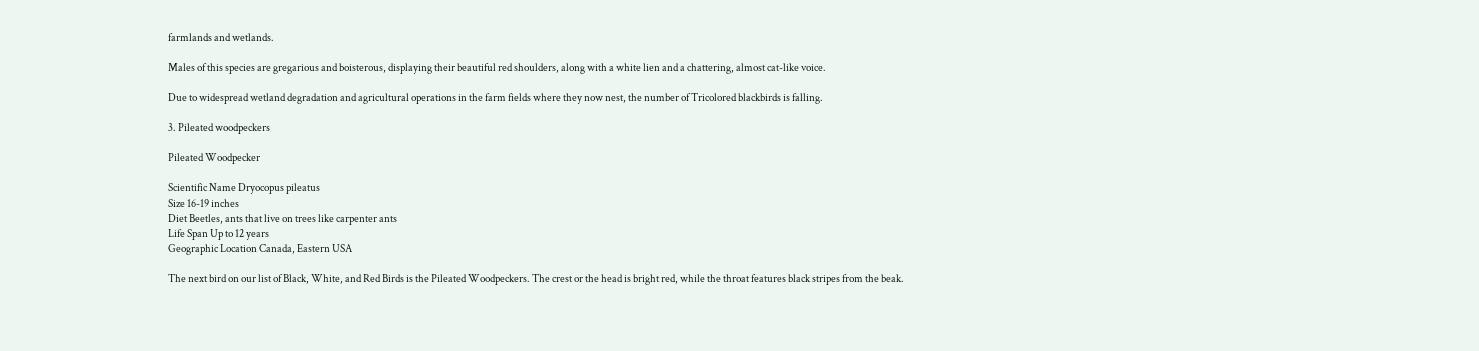farmlands and wetlands.

Males of this species are gregarious and boisterous, displaying their beautiful red shoulders, along with a white lien and a chattering, almost cat-like voice.

Due to widespread wetland degradation and agricultural operations in the farm fields where they now nest, the number of Tricolored blackbirds is falling.

3. Pileated woodpeckers

Pileated Woodpecker

Scientific Name Dryocopus pileatus
Size 16-19 inches
Diet Beetles, ants that live on trees like carpenter ants
Life Span Up to 12 years
Geographic Location Canada, Eastern USA

The next bird on our list of Black, White, and Red Birds is the Pileated Woodpeckers. The crest or the head is bright red, while the throat features black stripes from the beak.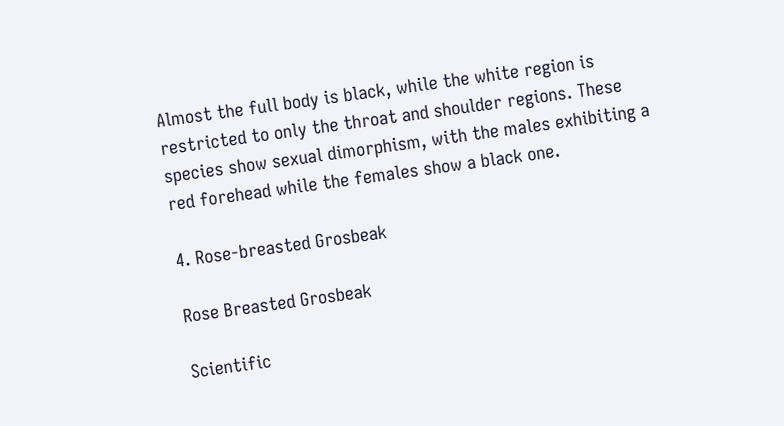Almost the full body is black, while the white region is restricted to only the throat and shoulder regions. These species show sexual dimorphism, with the males exhibiting a red forehead while the females show a black one.

4. Rose-breasted Grosbeak

Rose Breasted Grosbeak

Scientific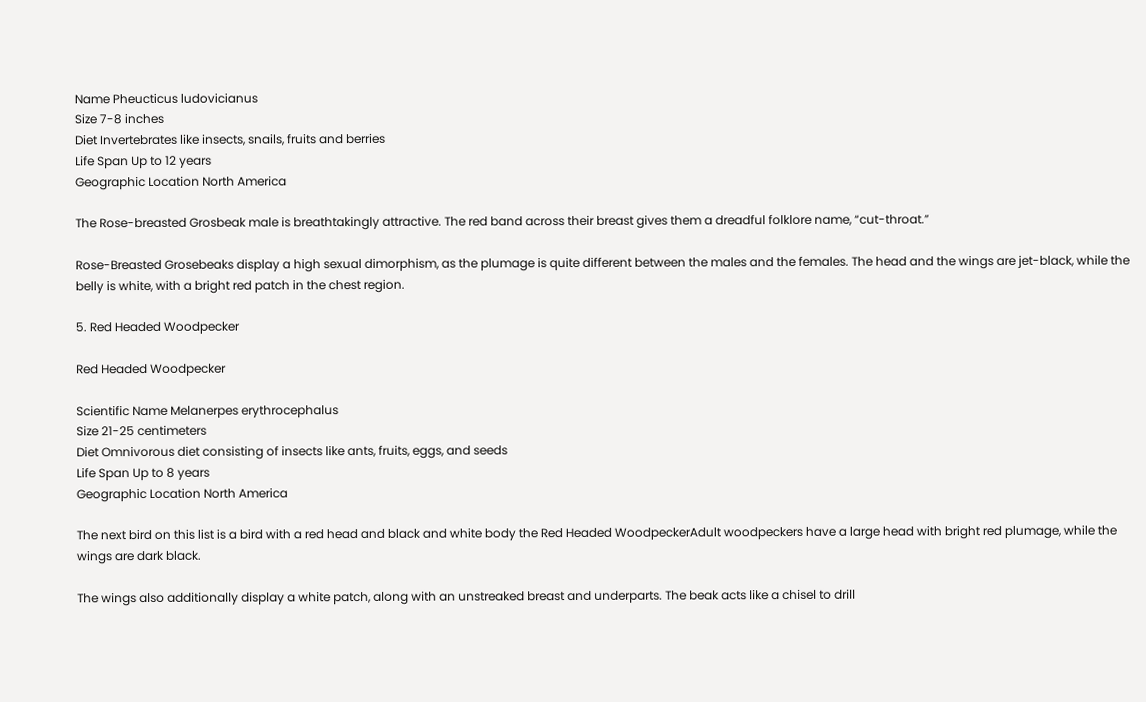Name Pheucticus ludovicianus
Size 7-8 inches
Diet Invertebrates like insects, snails, fruits and berries
Life Span Up to 12 years
Geographic Location North America

The Rose-breasted Grosbeak male is breathtakingly attractive. The red band across their breast gives them a dreadful folklore name, “cut-throat.”

Rose-Breasted Grosebeaks display a high sexual dimorphism, as the plumage is quite different between the males and the females. The head and the wings are jet-black, while the belly is white, with a bright red patch in the chest region.

5. Red Headed Woodpecker

Red Headed Woodpecker

Scientific Name Melanerpes erythrocephalus
Size 21-25 centimeters
Diet Omnivorous diet consisting of insects like ants, fruits, eggs, and seeds
Life Span Up to 8 years
Geographic Location North America

The next bird on this list is a bird with a red head and black and white body the Red Headed WoodpeckerAdult woodpeckers have a large head with bright red plumage, while the wings are dark black.

The wings also additionally display a white patch, along with an unstreaked breast and underparts. The beak acts like a chisel to drill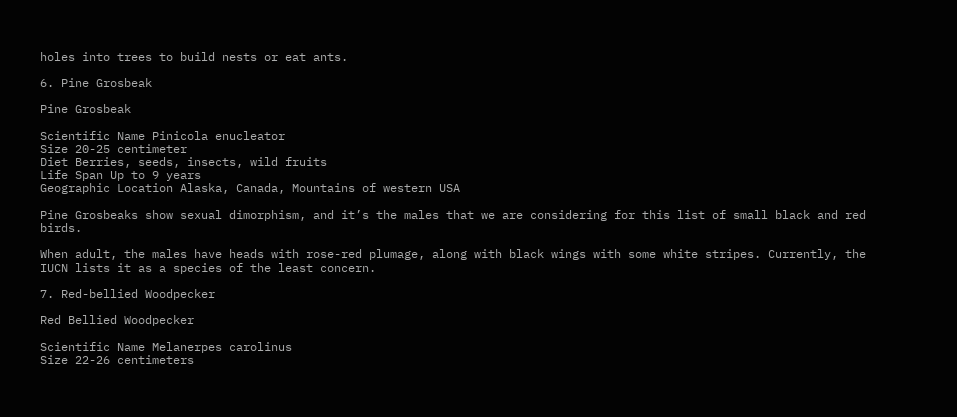holes into trees to build nests or eat ants.

6. Pine Grosbeak

Pine Grosbeak

Scientific Name Pinicola enucleator
Size 20-25 centimeter
Diet Berries, seeds, insects, wild fruits
Life Span Up to 9 years
Geographic Location Alaska, Canada, Mountains of western USA

Pine Grosbeaks show sexual dimorphism, and it’s the males that we are considering for this list of small black and red birds.

When adult, the males have heads with rose-red plumage, along with black wings with some white stripes. Currently, the IUCN lists it as a species of the least concern.

7. Red-bellied Woodpecker

Red Bellied Woodpecker

Scientific Name Melanerpes carolinus
Size 22-26 centimeters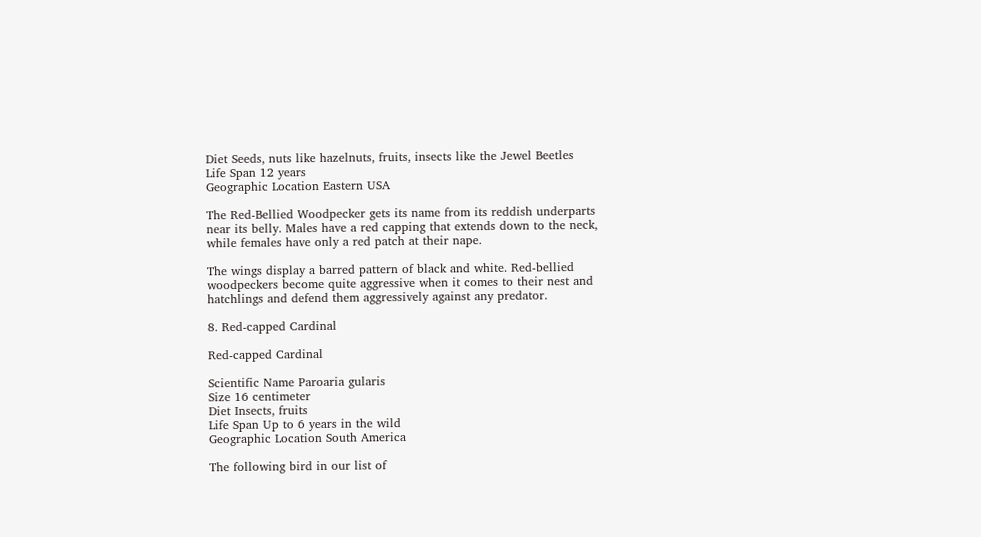Diet Seeds, nuts like hazelnuts, fruits, insects like the Jewel Beetles
Life Span 12 years
Geographic Location Eastern USA

The Red-Bellied Woodpecker gets its name from its reddish underparts near its belly. Males have a red capping that extends down to the neck, while females have only a red patch at their nape.

The wings display a barred pattern of black and white. Red-bellied woodpeckers become quite aggressive when it comes to their nest and hatchlings and defend them aggressively against any predator.

8. Red-capped Cardinal

Red-capped Cardinal

Scientific Name Paroaria gularis
Size 16 centimeter
Diet Insects, fruits
Life Span Up to 6 years in the wild
Geographic Location South America

The following bird in our list of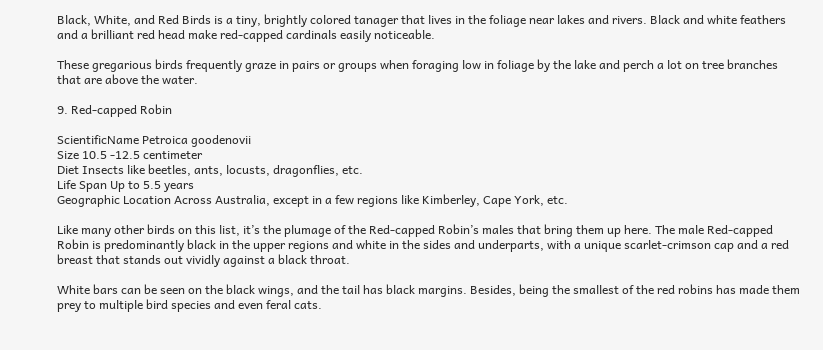Black, White, and Red Birds is a tiny, brightly colored tanager that lives in the foliage near lakes and rivers. Black and white feathers and a brilliant red head make red-capped cardinals easily noticeable.

These gregarious birds frequently graze in pairs or groups when foraging low in foliage by the lake and perch a lot on tree branches that are above the water.

9. Red-capped Robin

ScientificName Petroica goodenovii
Size 10.5 -12.5 centimeter
Diet Insects like beetles, ants, locusts, dragonflies, etc.
Life Span Up to 5.5 years
Geographic Location Across Australia, except in a few regions like Kimberley, Cape York, etc.

Like many other birds on this list, it’s the plumage of the Red-capped Robin’s males that bring them up here. The male Red-capped Robin is predominantly black in the upper regions and white in the sides and underparts, with a unique scarlet-crimson cap and a red breast that stands out vividly against a black throat.

White bars can be seen on the black wings, and the tail has black margins. Besides, being the smallest of the red robins has made them prey to multiple bird species and even feral cats.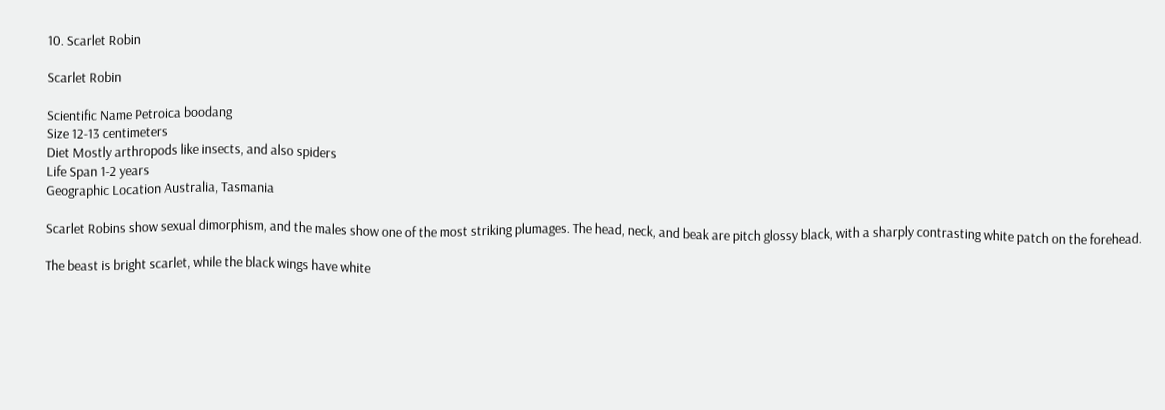10. Scarlet Robin

Scarlet Robin

Scientific Name Petroica boodang
Size 12-13 centimeters
Diet Mostly arthropods like insects, and also spiders
Life Span 1-2 years
Geographic Location Australia, Tasmania

Scarlet Robins show sexual dimorphism, and the males show one of the most striking plumages. The head, neck, and beak are pitch glossy black, with a sharply contrasting white patch on the forehead.

The beast is bright scarlet, while the black wings have white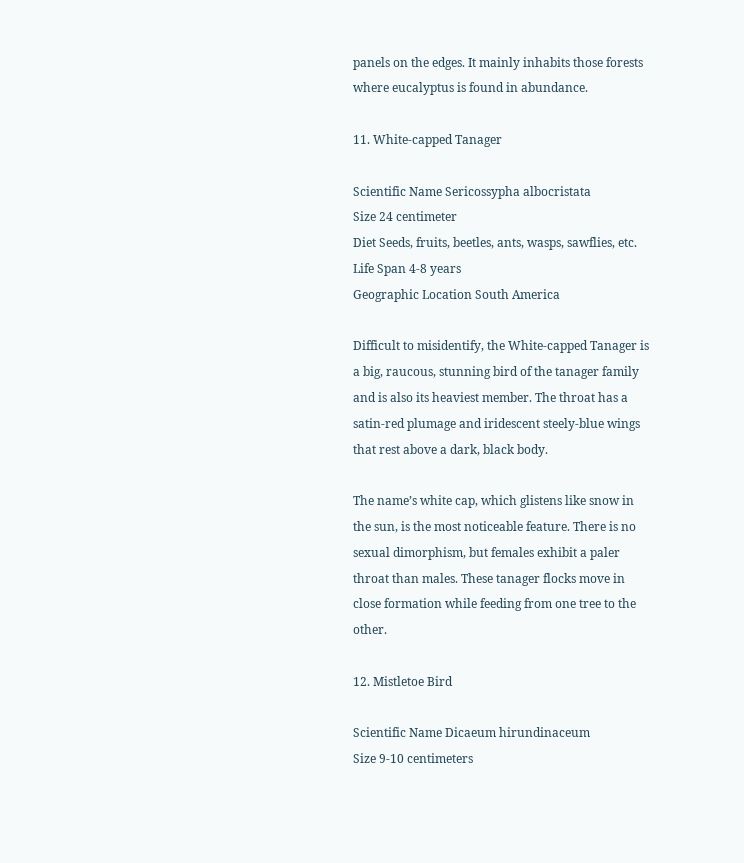panels on the edges. It mainly inhabits those forests where eucalyptus is found in abundance.

11. White-capped Tanager

Scientific Name Sericossypha albocristata
Size 24 centimeter
Diet Seeds, fruits, beetles, ants, wasps, sawflies, etc.
Life Span 4-8 years
Geographic Location South America

Difficult to misidentify, the White-capped Tanager is a big, raucous, stunning bird of the tanager family and is also its heaviest member. The throat has a satin-red plumage and iridescent steely-blue wings that rest above a dark, black body.

The name’s white cap, which glistens like snow in the sun, is the most noticeable feature. There is no sexual dimorphism, but females exhibit a paler throat than males. These tanager flocks move in close formation while feeding from one tree to the other.

12. Mistletoe Bird

Scientific Name Dicaeum hirundinaceum
Size 9-10 centimeters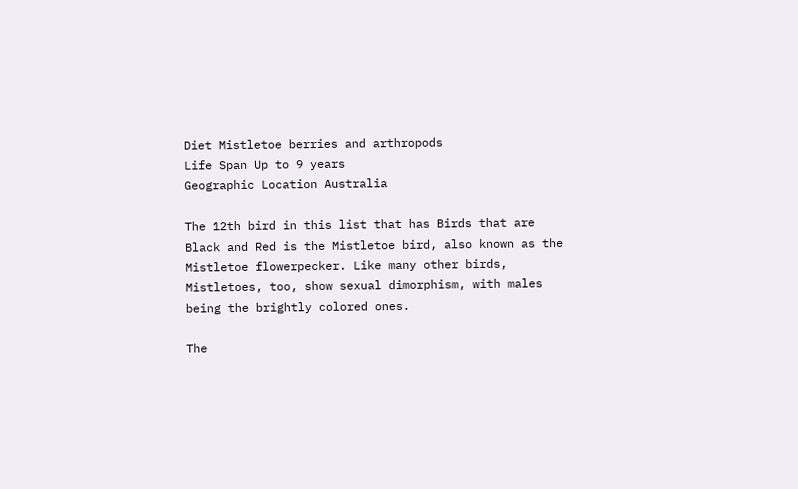Diet Mistletoe berries and arthropods
Life Span Up to 9 years
Geographic Location Australia

The 12th bird in this list that has Birds that are Black and Red is the Mistletoe bird, also known as the Mistletoe flowerpecker. Like many other birds, Mistletoes, too, show sexual dimorphism, with males being the brightly colored ones.

The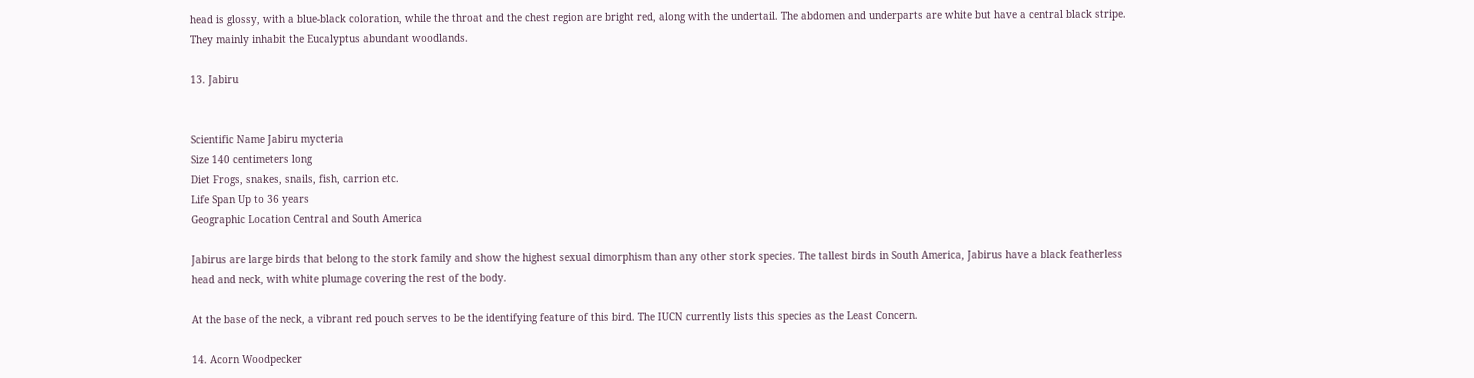head is glossy, with a blue-black coloration, while the throat and the chest region are bright red, along with the undertail. The abdomen and underparts are white but have a central black stripe. They mainly inhabit the Eucalyptus abundant woodlands.

13. Jabiru


Scientific Name Jabiru mycteria
Size 140 centimeters long
Diet Frogs, snakes, snails, fish, carrion etc.
Life Span Up to 36 years
Geographic Location Central and South America

Jabirus are large birds that belong to the stork family and show the highest sexual dimorphism than any other stork species. The tallest birds in South America, Jabirus have a black featherless head and neck, with white plumage covering the rest of the body.

At the base of the neck, a vibrant red pouch serves to be the identifying feature of this bird. The IUCN currently lists this species as the Least Concern.

14. Acorn Woodpecker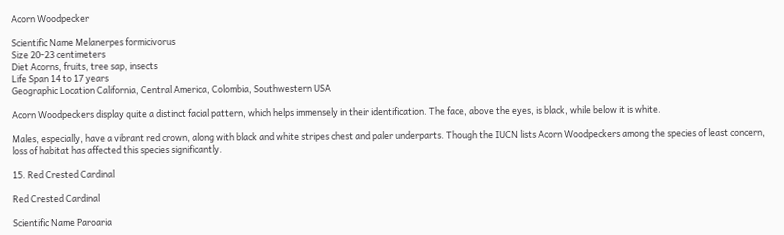Acorn Woodpecker

Scientific Name Melanerpes formicivorus
Size 20-23 centimeters
Diet Acorns, fruits, tree sap, insects
Life Span 14 to 17 years
Geographic Location California, Central America, Colombia, Southwestern USA

Acorn Woodpeckers display quite a distinct facial pattern, which helps immensely in their identification. The face, above the eyes, is black, while below it is white.

Males, especially, have a vibrant red crown, along with black and white stripes chest and paler underparts. Though the IUCN lists Acorn Woodpeckers among the species of least concern, loss of habitat has affected this species significantly.

15. Red Crested Cardinal

Red Crested Cardinal

Scientific Name Paroaria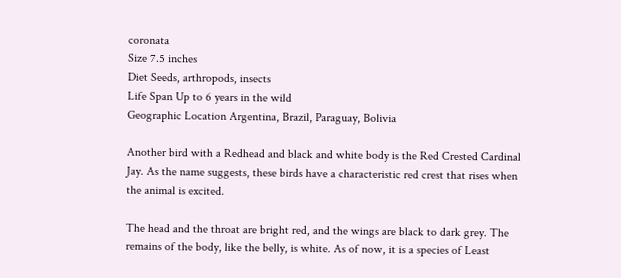coronata
Size 7.5 inches
Diet Seeds, arthropods, insects
Life Span Up to 6 years in the wild
Geographic Location Argentina, Brazil, Paraguay, Bolivia

Another bird with a Redhead and black and white body is the Red Crested Cardinal Jay. As the name suggests, these birds have a characteristic red crest that rises when the animal is excited.

The head and the throat are bright red, and the wings are black to dark grey. The remains of the body, like the belly, is white. As of now, it is a species of Least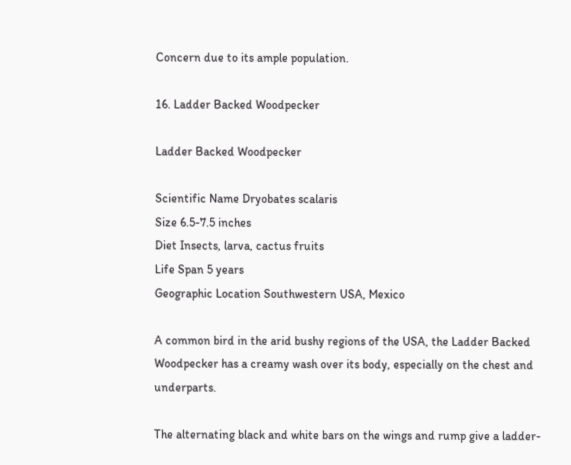Concern due to its ample population.

16. Ladder Backed Woodpecker

Ladder Backed Woodpecker

Scientific Name Dryobates scalaris
Size 6.5-7.5 inches
Diet Insects, larva, cactus fruits
Life Span 5 years
Geographic Location Southwestern USA, Mexico

A common bird in the arid bushy regions of the USA, the Ladder Backed Woodpecker has a creamy wash over its body, especially on the chest and underparts.

The alternating black and white bars on the wings and rump give a ladder-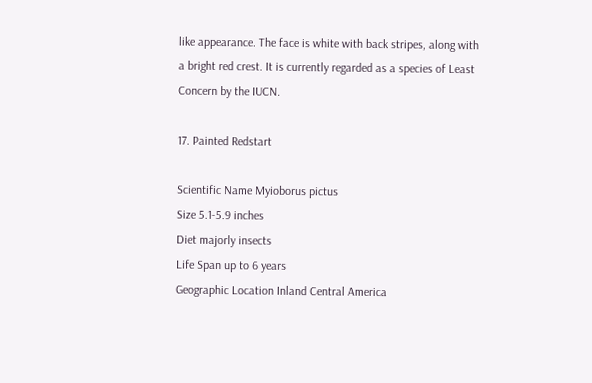like appearance. The face is white with back stripes, along with a bright red crest. It is currently regarded as a species of Least Concern by the IUCN.

17. Painted Redstart

Scientific Name Myioborus pictus
Size 5.1-5.9 inches
Diet majorly insects
Life Span up to 6 years
Geographic Location Inland Central America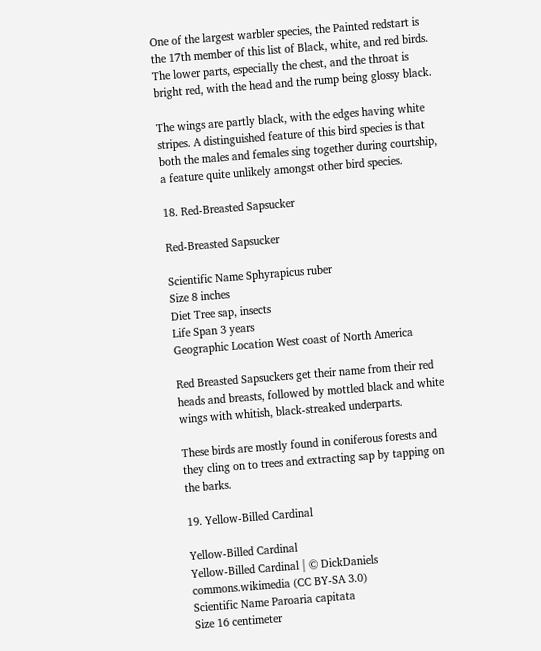One of the largest warbler species, the Painted redstart is the 17th member of this list of Black, white, and red birds. The lower parts, especially the chest, and the throat is bright red, with the head and the rump being glossy black.

The wings are partly black, with the edges having white stripes. A distinguished feature of this bird species is that both the males and females sing together during courtship, a feature quite unlikely amongst other bird species.

18. Red-Breasted Sapsucker

Red-Breasted Sapsucker

Scientific Name Sphyrapicus ruber
Size 8 inches
Diet Tree sap, insects
Life Span 3 years
Geographic Location West coast of North America

Red Breasted Sapsuckers get their name from their red heads and breasts, followed by mottled black and white wings with whitish, black-streaked underparts.

These birds are mostly found in coniferous forests and they cling on to trees and extracting sap by tapping on the barks.

19. Yellow-Billed Cardinal

Yellow-Billed Cardinal
Yellow-Billed Cardinal | © DickDaniels commons.wikimedia (CC BY-SA 3.0)
Scientific Name Paroaria capitata
Size 16 centimeter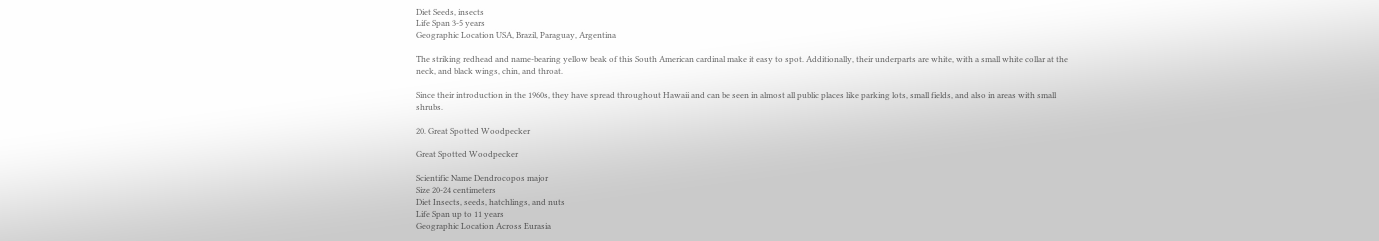Diet Seeds, insects
Life Span 3-5 years
Geographic Location USA, Brazil, Paraguay, Argentina

The striking redhead and name-bearing yellow beak of this South American cardinal make it easy to spot. Additionally, their underparts are white, with a small white collar at the neck, and black wings, chin, and throat.

Since their introduction in the 1960s, they have spread throughout Hawaii and can be seen in almost all public places like parking lots, small fields, and also in areas with small shrubs.

20. Great Spotted Woodpecker

Great Spotted Woodpecker

Scientific Name Dendrocopos major
Size 20-24 centimeters
Diet Insects, seeds, hatchlings, and nuts
Life Span up to 11 years
Geographic Location Across Eurasia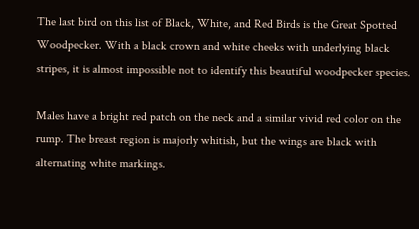The last bird on this list of Black, White, and Red Birds is the Great Spotted Woodpecker. With a black crown and white cheeks with underlying black stripes, it is almost impossible not to identify this beautiful woodpecker species.

Males have a bright red patch on the neck and a similar vivid red color on the rump. The breast region is majorly whitish, but the wings are black with alternating white markings.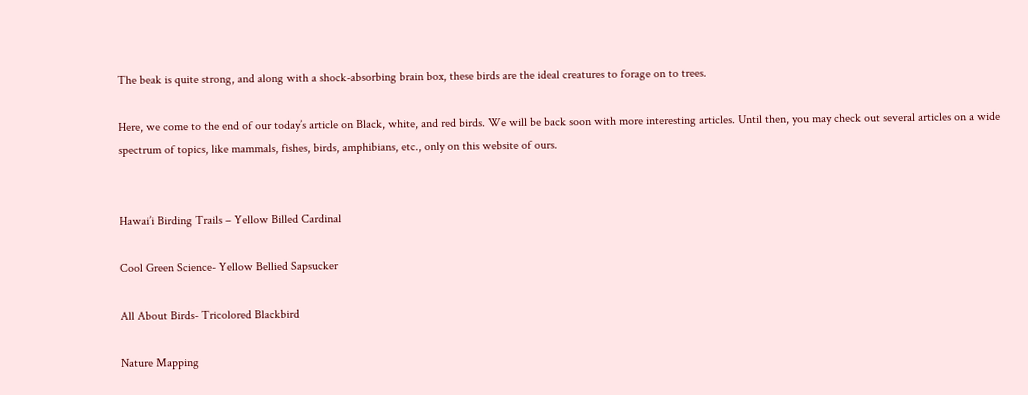The beak is quite strong, and along with a shock-absorbing brain box, these birds are the ideal creatures to forage on to trees.

Here, we come to the end of our today’s article on Black, white, and red birds. We will be back soon with more interesting articles. Until then, you may check out several articles on a wide spectrum of topics, like mammals, fishes, birds, amphibians, etc., only on this website of ours.


Hawai’i Birding Trails – Yellow Billed Cardinal

Cool Green Science- Yellow Bellied Sapsucker

All About Birds- Tricolored Blackbird

Nature Mapping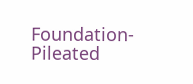Foundation- Pileated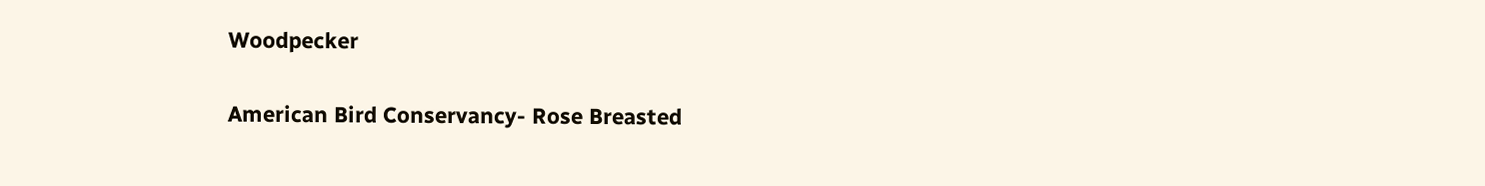Woodpecker

American Bird Conservancy- Rose Breasted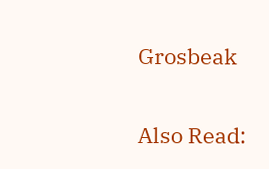Grosbeak

Also Read: